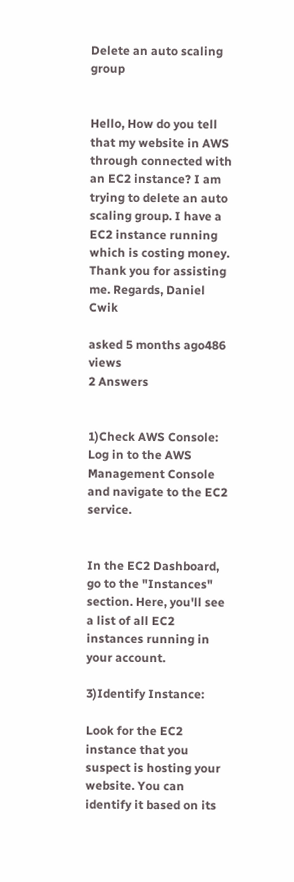Delete an auto scaling group


Hello, How do you tell that my website in AWS through connected with an EC2 instance? I am trying to delete an auto scaling group. I have a EC2 instance running which is costing money. Thank you for assisting me. Regards, Daniel Cwik

asked 5 months ago486 views
2 Answers


1)Check AWS Console: Log in to the AWS Management Console and navigate to the EC2 service.


In the EC2 Dashboard, go to the "Instances" section. Here, you'll see a list of all EC2 instances running in your account.

3)Identify Instance:

Look for the EC2 instance that you suspect is hosting your website. You can identify it based on its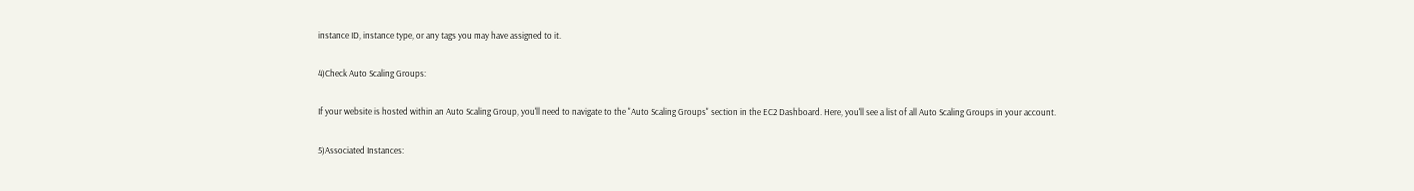instance ID, instance type, or any tags you may have assigned to it.

4)Check Auto Scaling Groups:

If your website is hosted within an Auto Scaling Group, you'll need to navigate to the "Auto Scaling Groups" section in the EC2 Dashboard. Here, you'll see a list of all Auto Scaling Groups in your account.

5)Associated Instances: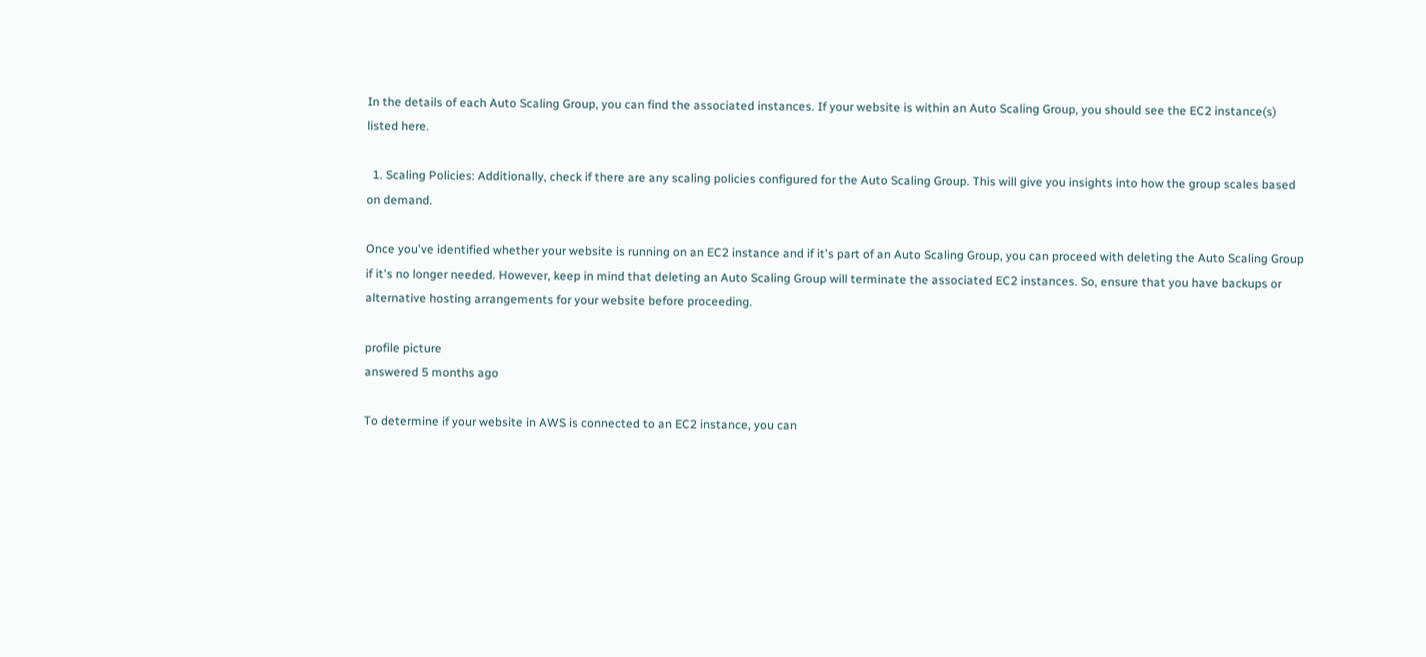In the details of each Auto Scaling Group, you can find the associated instances. If your website is within an Auto Scaling Group, you should see the EC2 instance(s) listed here.

  1. Scaling Policies: Additionally, check if there are any scaling policies configured for the Auto Scaling Group. This will give you insights into how the group scales based on demand.

Once you've identified whether your website is running on an EC2 instance and if it's part of an Auto Scaling Group, you can proceed with deleting the Auto Scaling Group if it's no longer needed. However, keep in mind that deleting an Auto Scaling Group will terminate the associated EC2 instances. So, ensure that you have backups or alternative hosting arrangements for your website before proceeding.

profile picture
answered 5 months ago

To determine if your website in AWS is connected to an EC2 instance, you can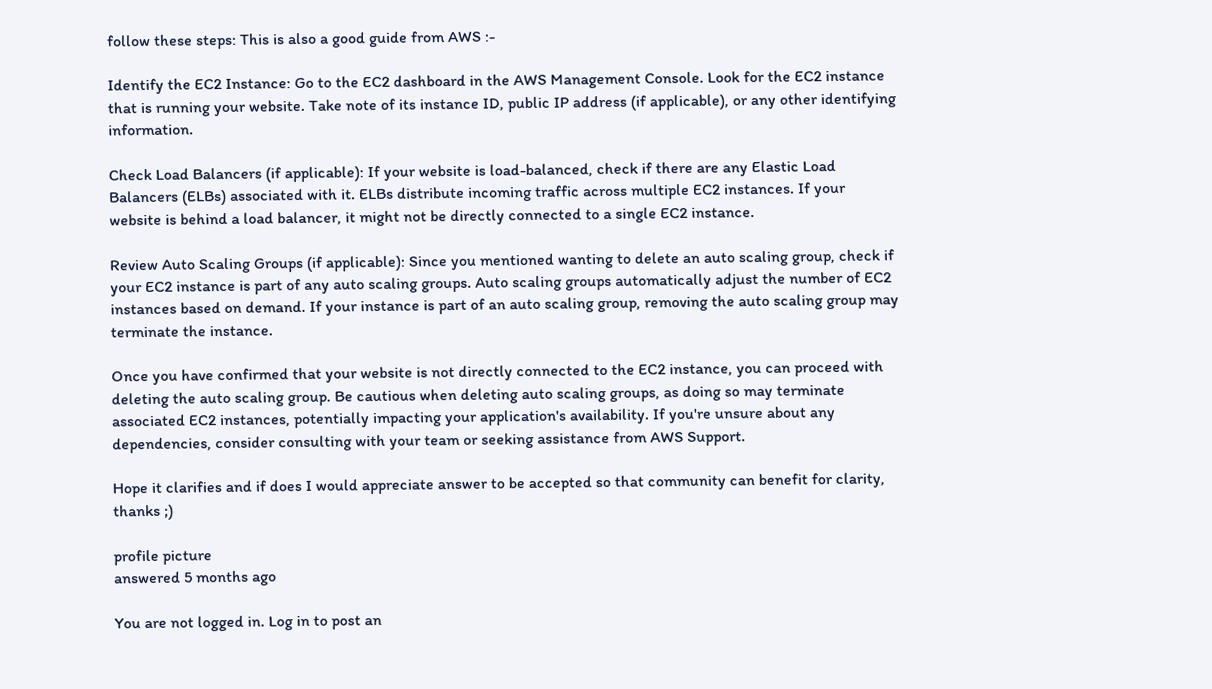follow these steps: This is also a good guide from AWS :-

Identify the EC2 Instance: Go to the EC2 dashboard in the AWS Management Console. Look for the EC2 instance that is running your website. Take note of its instance ID, public IP address (if applicable), or any other identifying information.

Check Load Balancers (if applicable): If your website is load-balanced, check if there are any Elastic Load Balancers (ELBs) associated with it. ELBs distribute incoming traffic across multiple EC2 instances. If your website is behind a load balancer, it might not be directly connected to a single EC2 instance.

Review Auto Scaling Groups (if applicable): Since you mentioned wanting to delete an auto scaling group, check if your EC2 instance is part of any auto scaling groups. Auto scaling groups automatically adjust the number of EC2 instances based on demand. If your instance is part of an auto scaling group, removing the auto scaling group may terminate the instance.

Once you have confirmed that your website is not directly connected to the EC2 instance, you can proceed with deleting the auto scaling group. Be cautious when deleting auto scaling groups, as doing so may terminate associated EC2 instances, potentially impacting your application's availability. If you're unsure about any dependencies, consider consulting with your team or seeking assistance from AWS Support.

Hope it clarifies and if does I would appreciate answer to be accepted so that community can benefit for clarity, thanks ;)

profile picture
answered 5 months ago

You are not logged in. Log in to post an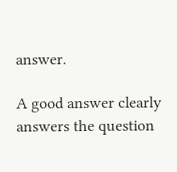answer.

A good answer clearly answers the question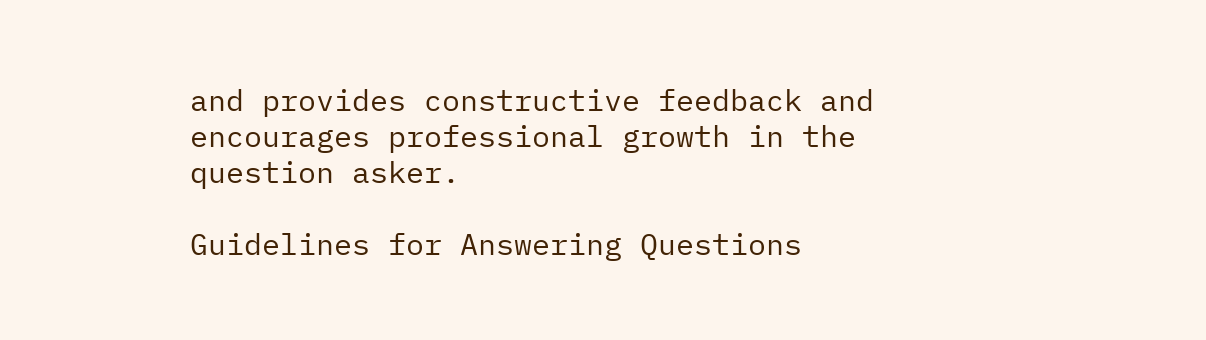and provides constructive feedback and encourages professional growth in the question asker.

Guidelines for Answering Questions